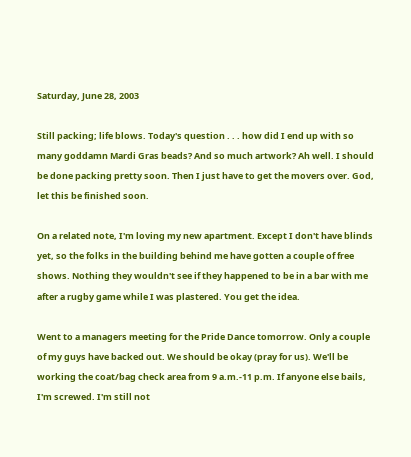Saturday, June 28, 2003

Still packing; life blows. Today's question . . . how did I end up with so many goddamn Mardi Gras beads? And so much artwork? Ah well. I should be done packing pretty soon. Then I just have to get the movers over. God, let this be finished soon.

On a related note, I'm loving my new apartment. Except I don't have blinds yet, so the folks in the building behind me have gotten a couple of free shows. Nothing they wouldn't see if they happened to be in a bar with me after a rugby game while I was plastered. You get the idea.

Went to a managers meeting for the Pride Dance tomorrow. Only a couple of my guys have backed out. We should be okay (pray for us). We'll be working the coat/bag check area from 9 a.m.-11 p.m. If anyone else bails, I'm screwed. I'm still not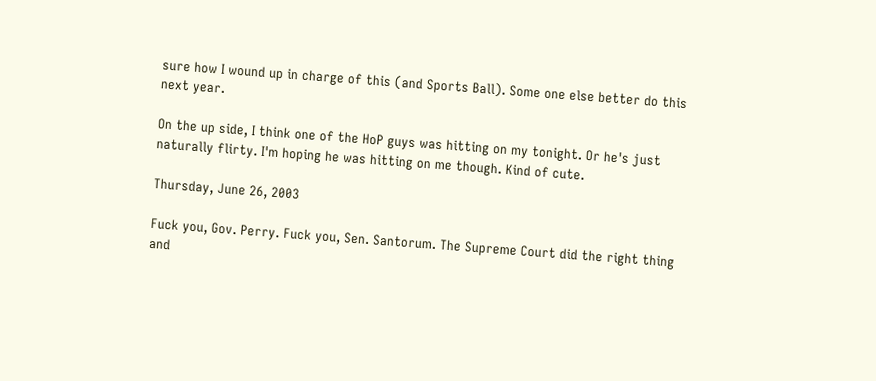sure how I wound up in charge of this (and Sports Ball). Some one else better do this next year.

On the up side, I think one of the HoP guys was hitting on my tonight. Or he's just naturally flirty. I'm hoping he was hitting on me though. Kind of cute.

Thursday, June 26, 2003

Fuck you, Gov. Perry. Fuck you, Sen. Santorum. The Supreme Court did the right thing and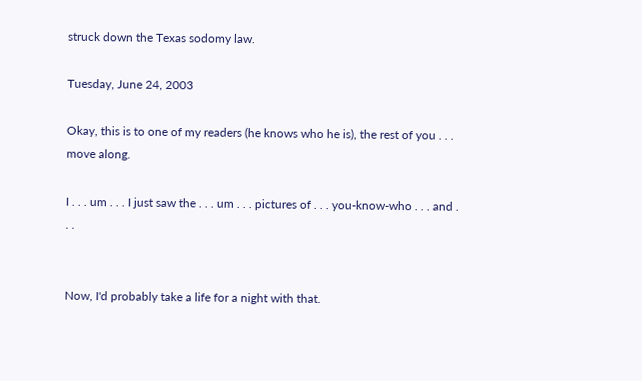struck down the Texas sodomy law.

Tuesday, June 24, 2003

Okay, this is to one of my readers (he knows who he is), the rest of you . . . move along.

I . . . um . . . I just saw the . . . um . . . pictures of . . . you-know-who . . . and . . .


Now, I'd probably take a life for a night with that.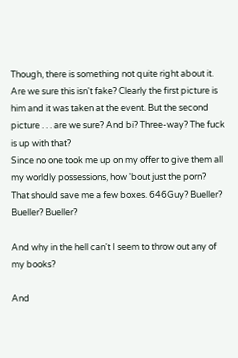Though, there is something not quite right about it. Are we sure this isn't fake? Clearly the first picture is him and it was taken at the event. But the second picture . . . are we sure? And bi? Three-way? The fuck is up with that?
Since no one took me up on my offer to give them all my worldly possessions, how 'bout just the porn? That should save me a few boxes. 646Guy? Bueller? Bueller? Bueller?

And why in the hell can't I seem to throw out any of my books?

And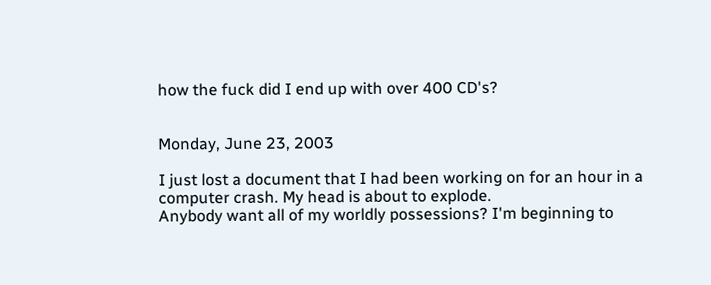how the fuck did I end up with over 400 CD's?


Monday, June 23, 2003

I just lost a document that I had been working on for an hour in a computer crash. My head is about to explode.
Anybody want all of my worldly possessions? I'm beginning to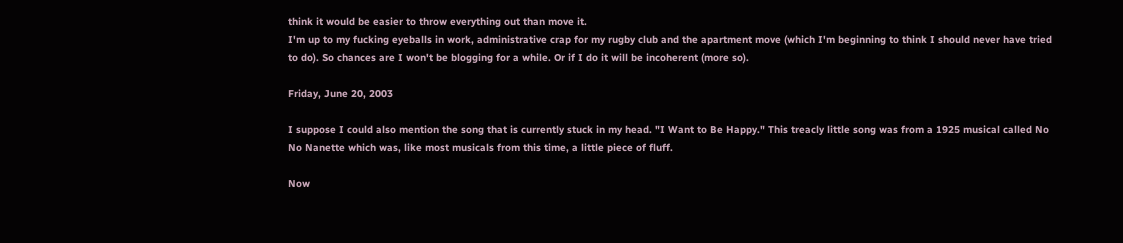think it would be easier to throw everything out than move it.
I'm up to my fucking eyeballs in work, administrative crap for my rugby club and the apartment move (which I'm beginning to think I should never have tried to do). So chances are I won't be blogging for a while. Or if I do it will be incoherent (more so).

Friday, June 20, 2003

I suppose I could also mention the song that is currently stuck in my head. "I Want to Be Happy." This treacly little song was from a 1925 musical called No No Nanette which was, like most musicals from this time, a little piece of fluff.

Now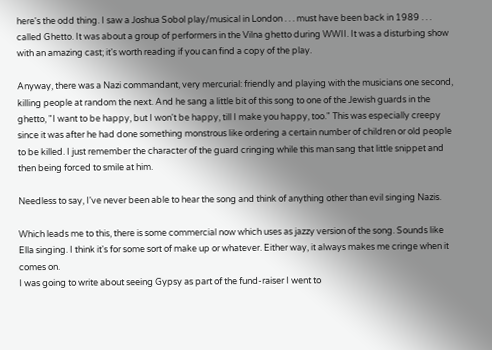here's the odd thing. I saw a Joshua Sobol play/musical in London . . . must have been back in 1989 . . . called Ghetto. It was about a group of performers in the Vilna ghetto during WWII. It was a disturbing show with an amazing cast; it's worth reading if you can find a copy of the play.

Anyway, there was a Nazi commandant, very mercurial: friendly and playing with the musicians one second, killing people at random the next. And he sang a little bit of this song to one of the Jewish guards in the ghetto, "I want to be happy, but I won't be happy, till I make you happy, too." This was especially creepy since it was after he had done something monstrous like ordering a certain number of children or old people to be killed. I just remember the character of the guard cringing while this man sang that little snippet and then being forced to smile at him.

Needless to say, I've never been able to hear the song and think of anything other than evil singing Nazis.

Which leads me to this, there is some commercial now which uses as jazzy version of the song. Sounds like Ella singing. I think it's for some sort of make up or whatever. Either way, it always makes me cringe when it comes on.
I was going to write about seeing Gypsy as part of the fund-raiser I went to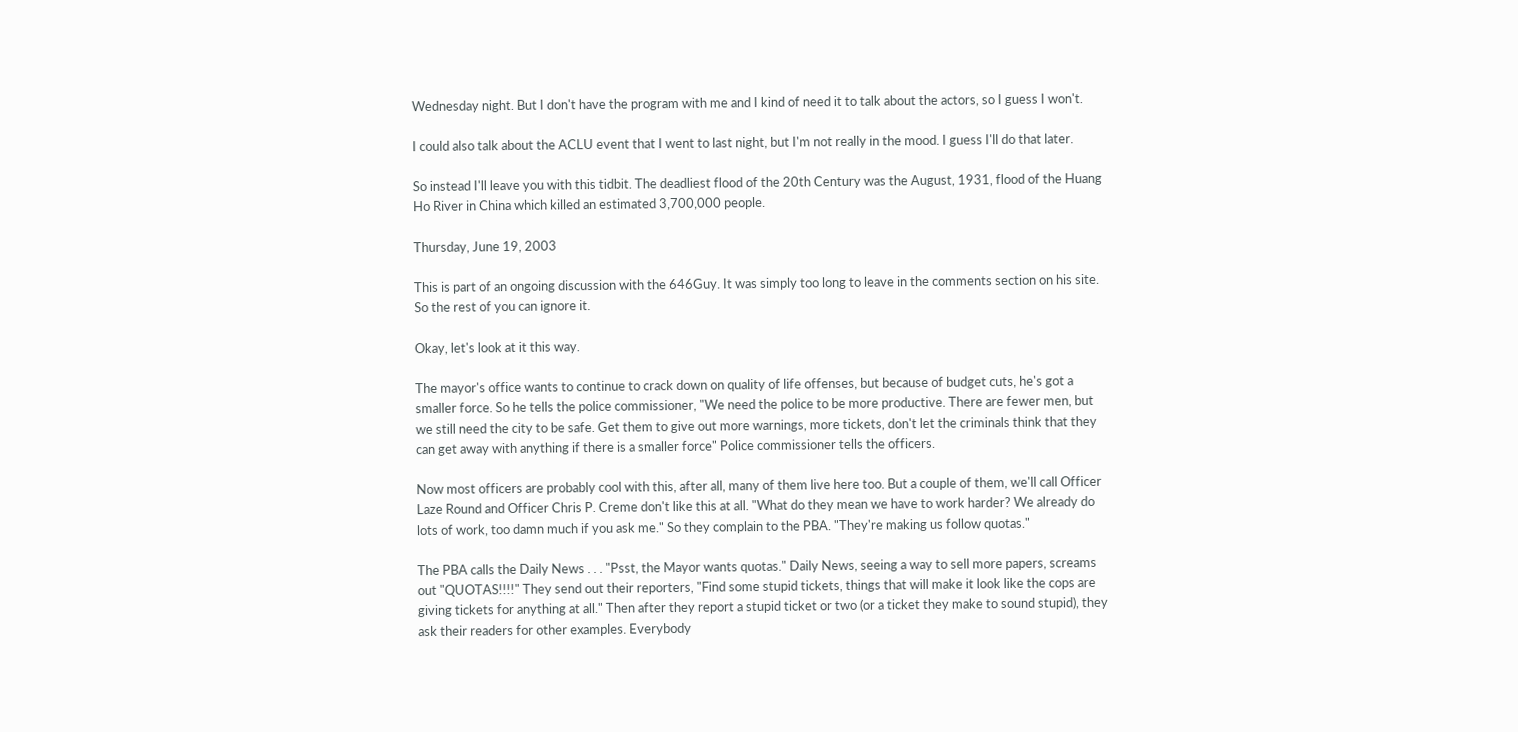Wednesday night. But I don't have the program with me and I kind of need it to talk about the actors, so I guess I won't.

I could also talk about the ACLU event that I went to last night, but I'm not really in the mood. I guess I'll do that later.

So instead I'll leave you with this tidbit. The deadliest flood of the 20th Century was the August, 1931, flood of the Huang Ho River in China which killed an estimated 3,700,000 people.

Thursday, June 19, 2003

This is part of an ongoing discussion with the 646Guy. It was simply too long to leave in the comments section on his site. So the rest of you can ignore it.

Okay, let's look at it this way.

The mayor's office wants to continue to crack down on quality of life offenses, but because of budget cuts, he's got a smaller force. So he tells the police commissioner, "We need the police to be more productive. There are fewer men, but we still need the city to be safe. Get them to give out more warnings, more tickets, don't let the criminals think that they can get away with anything if there is a smaller force" Police commissioner tells the officers.

Now most officers are probably cool with this, after all, many of them live here too. But a couple of them, we'll call Officer Laze Round and Officer Chris P. Creme don't like this at all. "What do they mean we have to work harder? We already do lots of work, too damn much if you ask me." So they complain to the PBA. "They're making us follow quotas."

The PBA calls the Daily News . . . "Psst, the Mayor wants quotas." Daily News, seeing a way to sell more papers, screams out "QUOTAS!!!!" They send out their reporters, "Find some stupid tickets, things that will make it look like the cops are giving tickets for anything at all." Then after they report a stupid ticket or two (or a ticket they make to sound stupid), they ask their readers for other examples. Everybody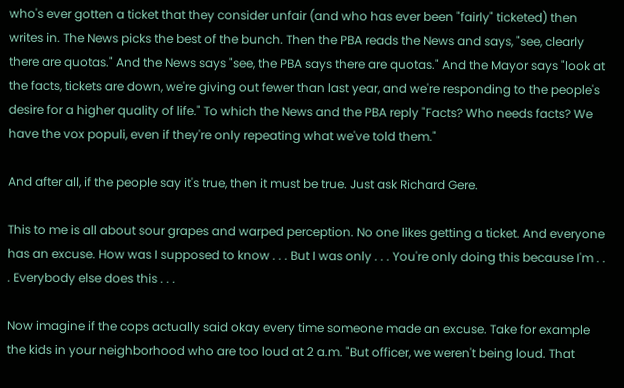who's ever gotten a ticket that they consider unfair (and who has ever been "fairly" ticketed) then writes in. The News picks the best of the bunch. Then the PBA reads the News and says, "see, clearly there are quotas." And the News says "see, the PBA says there are quotas." And the Mayor says "look at the facts, tickets are down, we're giving out fewer than last year, and we're responding to the people's desire for a higher quality of life." To which the News and the PBA reply "Facts? Who needs facts? We have the vox populi, even if they're only repeating what we've told them."

And after all, if the people say it's true, then it must be true. Just ask Richard Gere.

This to me is all about sour grapes and warped perception. No one likes getting a ticket. And everyone has an excuse. How was I supposed to know . . . But I was only . . . You're only doing this because I'm . . . Everybody else does this . . .

Now imagine if the cops actually said okay every time someone made an excuse. Take for example the kids in your neighborhood who are too loud at 2 a.m. "But officer, we weren't being loud. That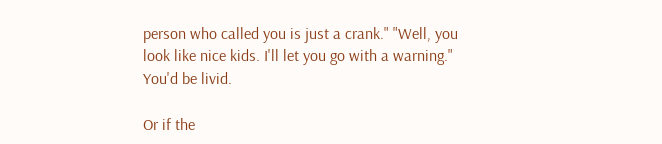person who called you is just a crank." "Well, you look like nice kids. I'll let you go with a warning." You'd be livid.

Or if the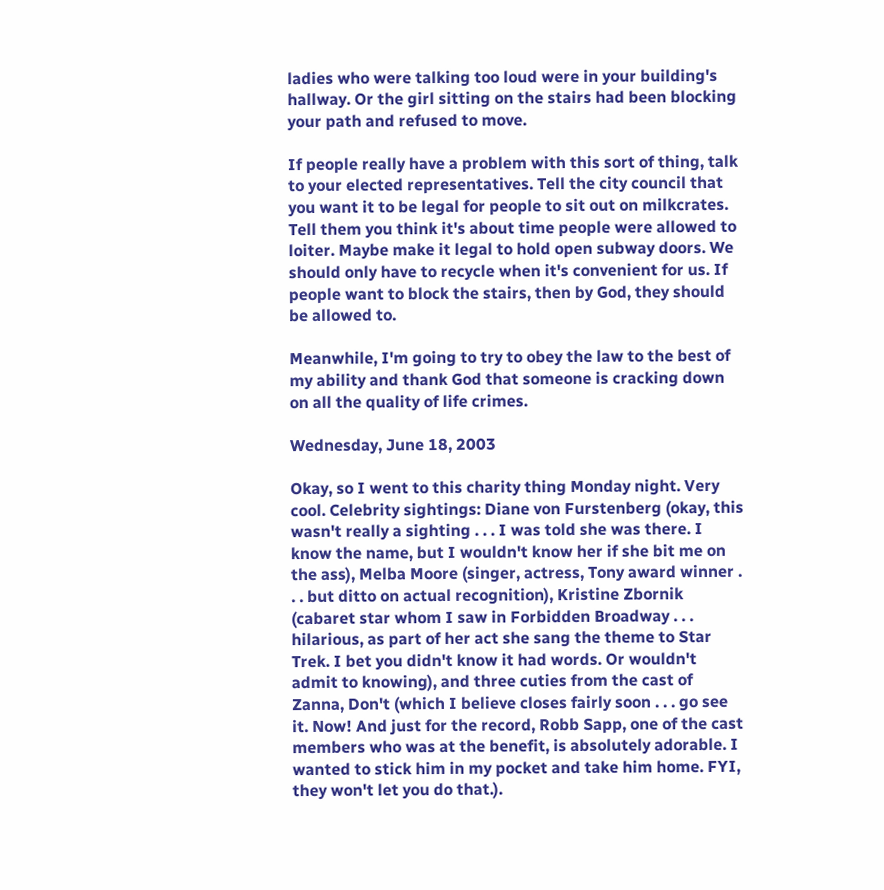ladies who were talking too loud were in your building's hallway. Or the girl sitting on the stairs had been blocking your path and refused to move.

If people really have a problem with this sort of thing, talk to your elected representatives. Tell the city council that you want it to be legal for people to sit out on milkcrates. Tell them you think it's about time people were allowed to loiter. Maybe make it legal to hold open subway doors. We should only have to recycle when it's convenient for us. If people want to block the stairs, then by God, they should be allowed to.

Meanwhile, I'm going to try to obey the law to the best of my ability and thank God that someone is cracking down on all the quality of life crimes.

Wednesday, June 18, 2003

Okay, so I went to this charity thing Monday night. Very cool. Celebrity sightings: Diane von Furstenberg (okay, this wasn't really a sighting . . . I was told she was there. I know the name, but I wouldn't know her if she bit me on the ass), Melba Moore (singer, actress, Tony award winner . . . but ditto on actual recognition), Kristine Zbornik (cabaret star whom I saw in Forbidden Broadway . . . hilarious, as part of her act she sang the theme to Star Trek. I bet you didn't know it had words. Or wouldn't admit to knowing), and three cuties from the cast of Zanna, Don't (which I believe closes fairly soon . . . go see it. Now! And just for the record, Robb Sapp, one of the cast members who was at the benefit, is absolutely adorable. I wanted to stick him in my pocket and take him home. FYI, they won't let you do that.).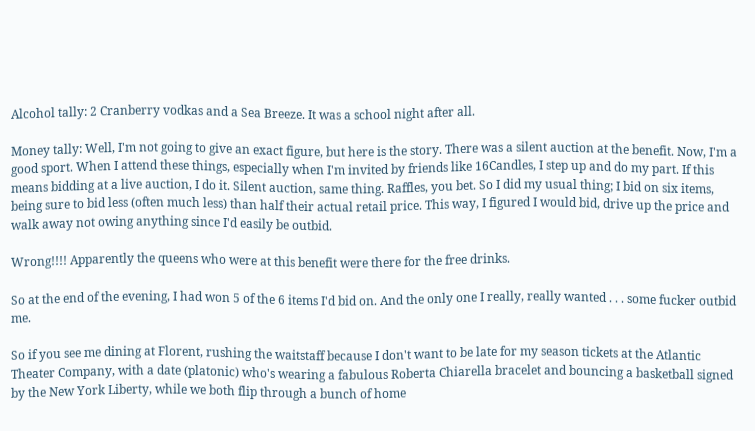Alcohol tally: 2 Cranberry vodkas and a Sea Breeze. It was a school night after all.

Money tally: Well, I'm not going to give an exact figure, but here is the story. There was a silent auction at the benefit. Now, I'm a good sport. When I attend these things, especially when I'm invited by friends like 16Candles, I step up and do my part. If this means bidding at a live auction, I do it. Silent auction, same thing. Raffles, you bet. So I did my usual thing; I bid on six items, being sure to bid less (often much less) than half their actual retail price. This way, I figured I would bid, drive up the price and walk away not owing anything since I'd easily be outbid.

Wrong!!!! Apparently the queens who were at this benefit were there for the free drinks.

So at the end of the evening, I had won 5 of the 6 items I'd bid on. And the only one I really, really wanted . . . some fucker outbid me.

So if you see me dining at Florent, rushing the waitstaff because I don't want to be late for my season tickets at the Atlantic Theater Company, with a date (platonic) who's wearing a fabulous Roberta Chiarella bracelet and bouncing a basketball signed by the New York Liberty, while we both flip through a bunch of home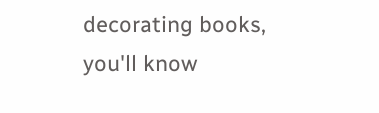decorating books, you'll know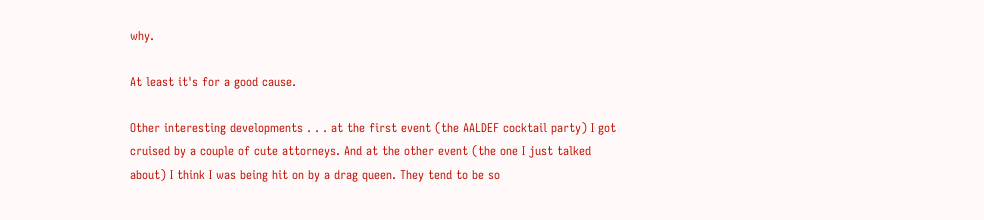why.

At least it's for a good cause.

Other interesting developments . . . at the first event (the AALDEF cocktail party) I got cruised by a couple of cute attorneys. And at the other event (the one I just talked about) I think I was being hit on by a drag queen. They tend to be so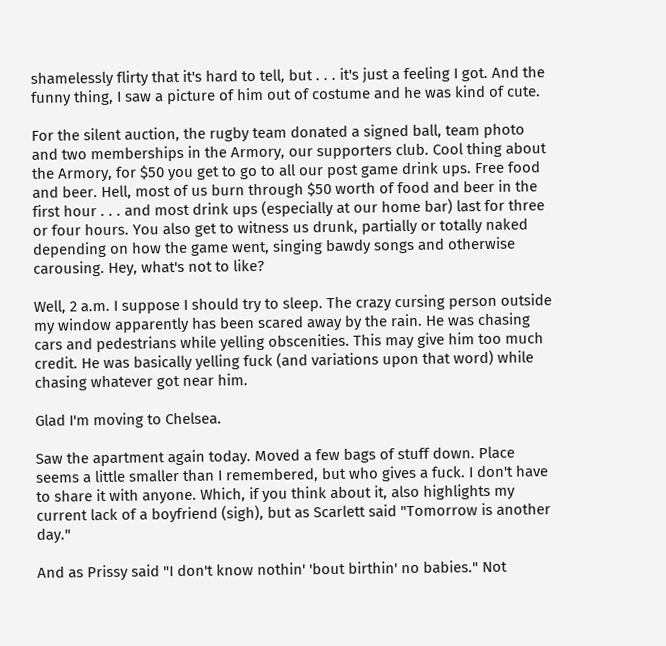shamelessly flirty that it's hard to tell, but . . . it's just a feeling I got. And the funny thing, I saw a picture of him out of costume and he was kind of cute.

For the silent auction, the rugby team donated a signed ball, team photo and two memberships in the Armory, our supporters club. Cool thing about the Armory, for $50 you get to go to all our post game drink ups. Free food and beer. Hell, most of us burn through $50 worth of food and beer in the first hour . . . and most drink ups (especially at our home bar) last for three or four hours. You also get to witness us drunk, partially or totally naked depending on how the game went, singing bawdy songs and otherwise carousing. Hey, what's not to like?

Well, 2 a.m. I suppose I should try to sleep. The crazy cursing person outside my window apparently has been scared away by the rain. He was chasing cars and pedestrians while yelling obscenities. This may give him too much credit. He was basically yelling fuck (and variations upon that word) while chasing whatever got near him.

Glad I'm moving to Chelsea.

Saw the apartment again today. Moved a few bags of stuff down. Place seems a little smaller than I remembered, but who gives a fuck. I don't have to share it with anyone. Which, if you think about it, also highlights my current lack of a boyfriend (sigh), but as Scarlett said "Tomorrow is another day."

And as Prissy said "I don't know nothin' 'bout birthin' no babies." Not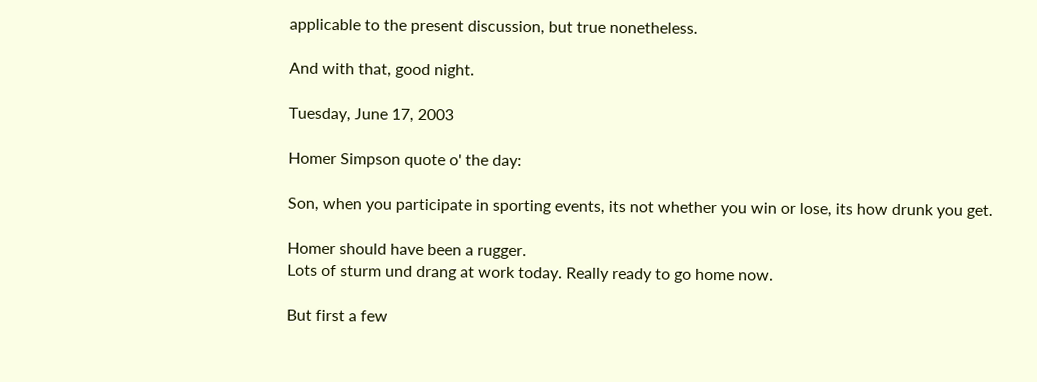applicable to the present discussion, but true nonetheless.

And with that, good night.

Tuesday, June 17, 2003

Homer Simpson quote o' the day:

Son, when you participate in sporting events, its not whether you win or lose, its how drunk you get.

Homer should have been a rugger.
Lots of sturm und drang at work today. Really ready to go home now.

But first a few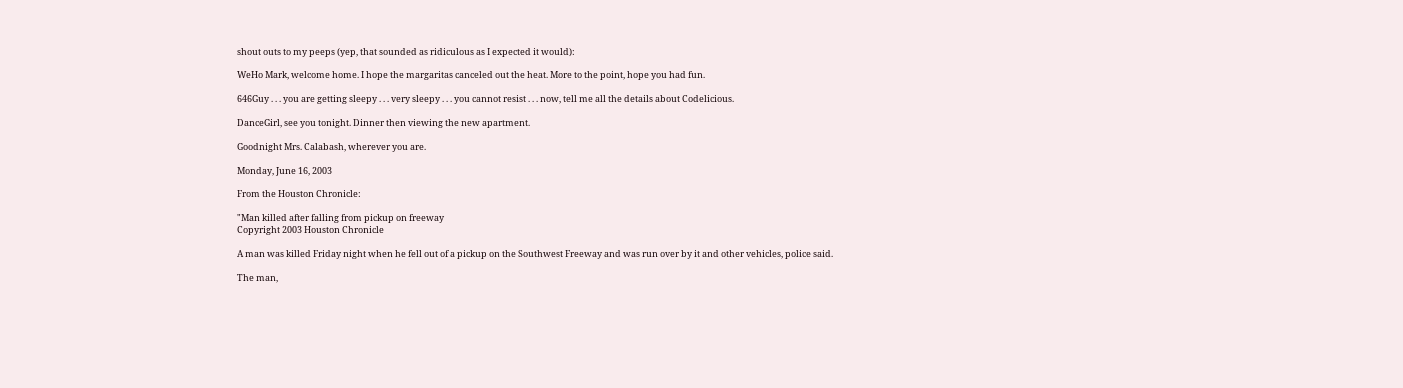shout outs to my peeps (yep, that sounded as ridiculous as I expected it would):

WeHo Mark, welcome home. I hope the margaritas canceled out the heat. More to the point, hope you had fun.

646Guy . . . you are getting sleepy . . . very sleepy . . . you cannot resist . . . now, tell me all the details about Codelicious.

DanceGirl, see you tonight. Dinner then viewing the new apartment.

Goodnight Mrs. Calabash, wherever you are.

Monday, June 16, 2003

From the Houston Chronicle:

"Man killed after falling from pickup on freeway
Copyright 2003 Houston Chronicle

A man was killed Friday night when he fell out of a pickup on the Southwest Freeway and was run over by it and other vehicles, police said.

The man,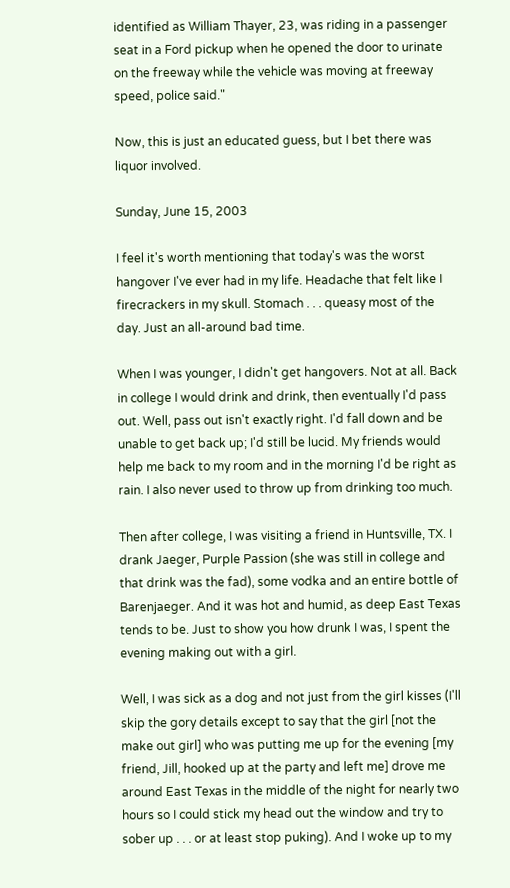identified as William Thayer, 23, was riding in a passenger seat in a Ford pickup when he opened the door to urinate on the freeway while the vehicle was moving at freeway speed, police said."

Now, this is just an educated guess, but I bet there was liquor involved.

Sunday, June 15, 2003

I feel it's worth mentioning that today's was the worst hangover I've ever had in my life. Headache that felt like I firecrackers in my skull. Stomach . . . queasy most of the day. Just an all-around bad time.

When I was younger, I didn't get hangovers. Not at all. Back in college I would drink and drink, then eventually I'd pass out. Well, pass out isn't exactly right. I'd fall down and be unable to get back up; I'd still be lucid. My friends would help me back to my room and in the morning I'd be right as rain. I also never used to throw up from drinking too much.

Then after college, I was visiting a friend in Huntsville, TX. I drank Jaeger, Purple Passion (she was still in college and that drink was the fad), some vodka and an entire bottle of Barenjaeger. And it was hot and humid, as deep East Texas tends to be. Just to show you how drunk I was, I spent the evening making out with a girl.

Well, I was sick as a dog and not just from the girl kisses (I'll skip the gory details except to say that the girl [not the make out girl] who was putting me up for the evening [my friend, Jill, hooked up at the party and left me] drove me around East Texas in the middle of the night for nearly two hours so I could stick my head out the window and try to sober up . . . or at least stop puking). And I woke up to my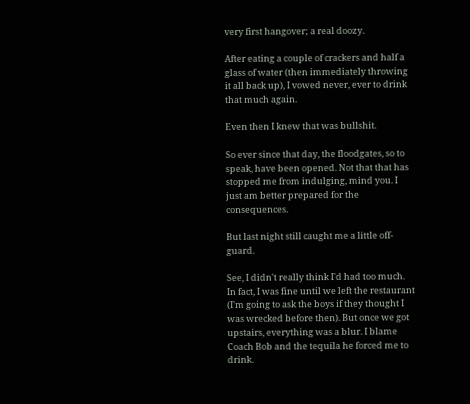very first hangover; a real doozy.

After eating a couple of crackers and half a glass of water (then immediately throwing it all back up), I vowed never, ever to drink that much again.

Even then I knew that was bullshit.

So ever since that day, the floodgates, so to speak, have been opened. Not that that has stopped me from indulging, mind you. I just am better prepared for the consequences.

But last night still caught me a little off-guard.

See, I didn't really think I'd had too much. In fact, I was fine until we left the restaurant (I'm going to ask the boys if they thought I was wrecked before then). But once we got upstairs, everything was a blur. I blame Coach Bob and the tequila he forced me to drink.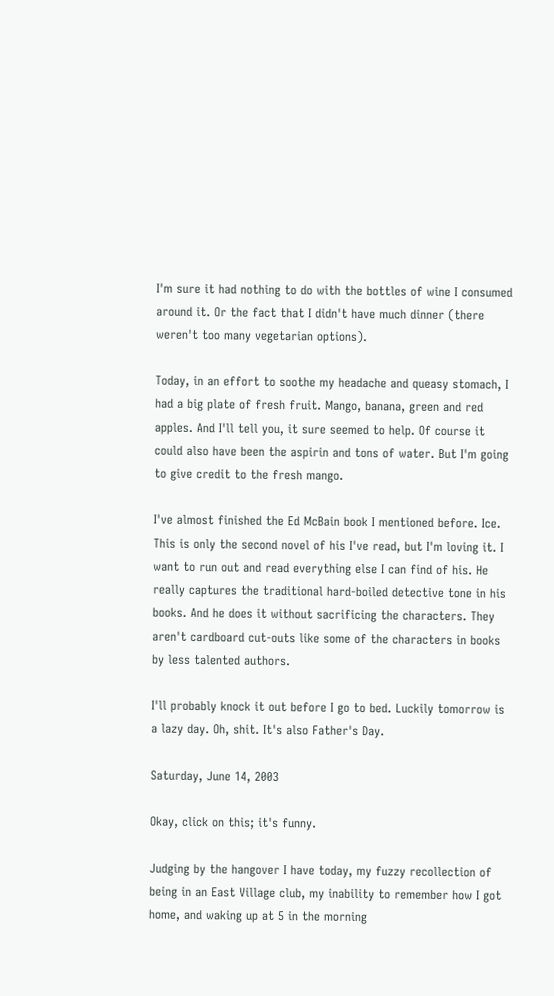I'm sure it had nothing to do with the bottles of wine I consumed around it. Or the fact that I didn't have much dinner (there weren't too many vegetarian options).

Today, in an effort to soothe my headache and queasy stomach, I had a big plate of fresh fruit. Mango, banana, green and red apples. And I'll tell you, it sure seemed to help. Of course it could also have been the aspirin and tons of water. But I'm going to give credit to the fresh mango.

I've almost finished the Ed McBain book I mentioned before. Ice. This is only the second novel of his I've read, but I'm loving it. I want to run out and read everything else I can find of his. He really captures the traditional hard-boiled detective tone in his books. And he does it without sacrificing the characters. They aren't cardboard cut-outs like some of the characters in books by less talented authors.

I'll probably knock it out before I go to bed. Luckily tomorrow is a lazy day. Oh, shit. It's also Father's Day.

Saturday, June 14, 2003

Okay, click on this; it's funny.

Judging by the hangover I have today, my fuzzy recollection of being in an East Village club, my inability to remember how I got home, and waking up at 5 in the morning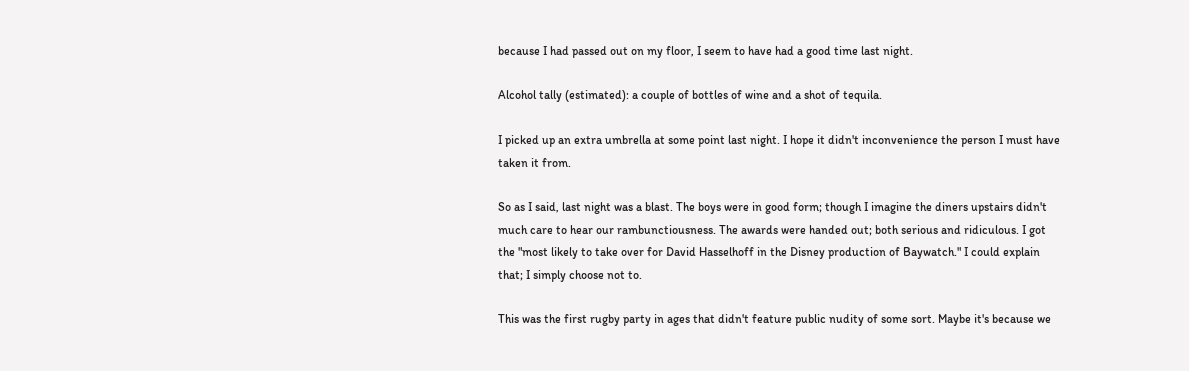because I had passed out on my floor, I seem to have had a good time last night.

Alcohol tally (estimated): a couple of bottles of wine and a shot of tequila.

I picked up an extra umbrella at some point last night. I hope it didn't inconvenience the person I must have taken it from.

So as I said, last night was a blast. The boys were in good form; though I imagine the diners upstairs didn't much care to hear our rambunctiousness. The awards were handed out; both serious and ridiculous. I got the "most likely to take over for David Hasselhoff in the Disney production of Baywatch." I could explain that; I simply choose not to.

This was the first rugby party in ages that didn't feature public nudity of some sort. Maybe it's because we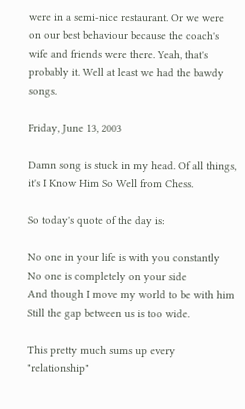were in a semi-nice restaurant. Or we were on our best behaviour because the coach's wife and friends were there. Yeah, that's probably it. Well at least we had the bawdy songs.

Friday, June 13, 2003

Damn song is stuck in my head. Of all things, it's I Know Him So Well from Chess.

So today's quote of the day is:

No one in your life is with you constantly
No one is completely on your side
And though I move my world to be with him
Still the gap between us is too wide.

This pretty much sums up every "relationship"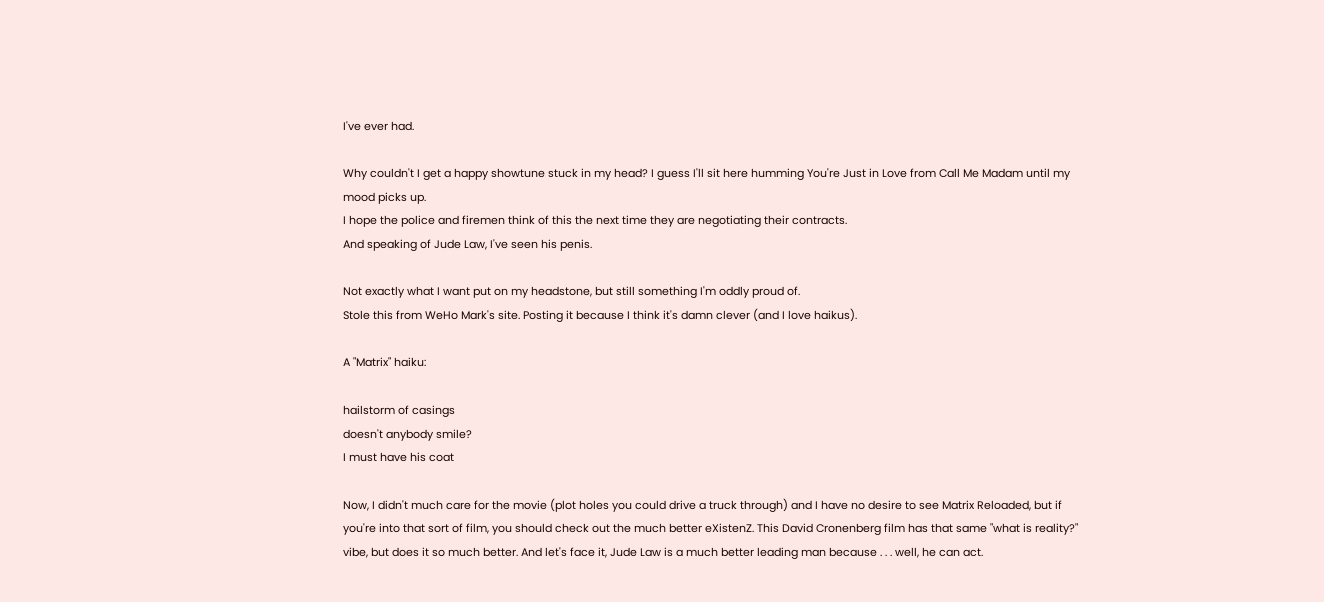I've ever had.

Why couldn't I get a happy showtune stuck in my head? I guess I'll sit here humming You're Just in Love from Call Me Madam until my mood picks up.
I hope the police and firemen think of this the next time they are negotiating their contracts.
And speaking of Jude Law, I've seen his penis.

Not exactly what I want put on my headstone, but still something I'm oddly proud of.
Stole this from WeHo Mark's site. Posting it because I think it's damn clever (and I love haikus).

A "Matrix" haiku:

hailstorm of casings
doesn't anybody smile?
I must have his coat

Now, I didn't much care for the movie (plot holes you could drive a truck through) and I have no desire to see Matrix Reloaded, but if you're into that sort of film, you should check out the much better eXistenZ. This David Cronenberg film has that same "what is reality?" vibe, but does it so much better. And let's face it, Jude Law is a much better leading man because . . . well, he can act.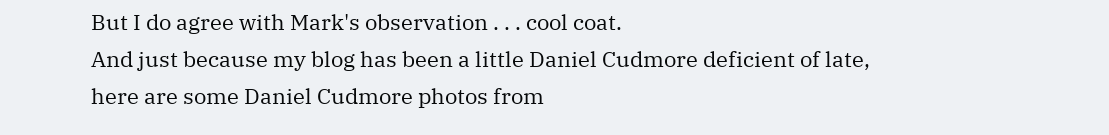But I do agree with Mark's observation . . . cool coat.
And just because my blog has been a little Daniel Cudmore deficient of late, here are some Daniel Cudmore photos from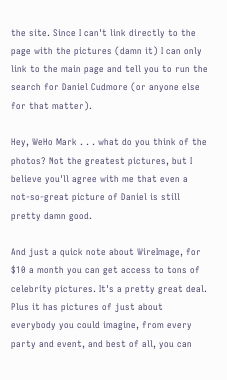the site. Since I can't link directly to the page with the pictures (damn it) I can only link to the main page and tell you to run the search for Daniel Cudmore (or anyone else for that matter).

Hey, WeHo Mark . . . what do you think of the photos? Not the greatest pictures, but I believe you'll agree with me that even a not-so-great picture of Daniel is still pretty damn good.

And just a quick note about WireImage, for $10 a month you can get access to tons of celebrity pictures. It's a pretty great deal. Plus it has pictures of just about everybody you could imagine, from every party and event, and best of all, you can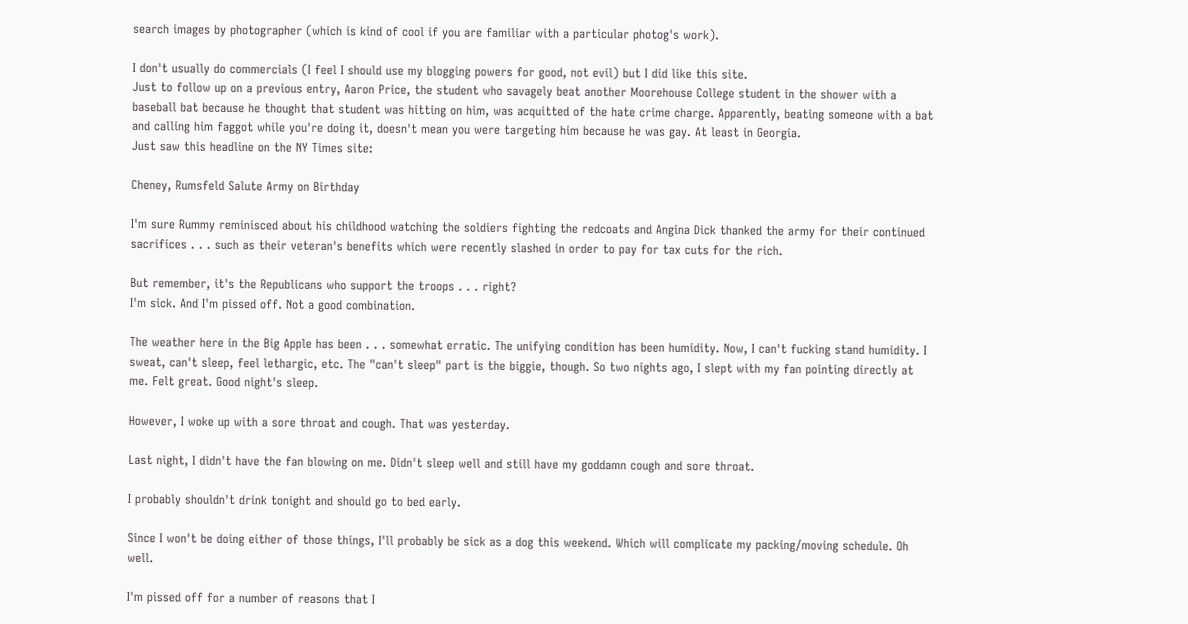search images by photographer (which is kind of cool if you are familiar with a particular photog's work).

I don't usually do commercials (I feel I should use my blogging powers for good, not evil) but I did like this site.
Just to follow up on a previous entry, Aaron Price, the student who savagely beat another Moorehouse College student in the shower with a baseball bat because he thought that student was hitting on him, was acquitted of the hate crime charge. Apparently, beating someone with a bat and calling him faggot while you're doing it, doesn't mean you were targeting him because he was gay. At least in Georgia.
Just saw this headline on the NY Times site:

Cheney, Rumsfeld Salute Army on Birthday

I'm sure Rummy reminisced about his childhood watching the soldiers fighting the redcoats and Angina Dick thanked the army for their continued sacrifices . . . such as their veteran's benefits which were recently slashed in order to pay for tax cuts for the rich.

But remember, it's the Republicans who support the troops . . . right?
I'm sick. And I'm pissed off. Not a good combination.

The weather here in the Big Apple has been . . . somewhat erratic. The unifying condition has been humidity. Now, I can't fucking stand humidity. I sweat, can't sleep, feel lethargic, etc. The "can't sleep" part is the biggie, though. So two nights ago, I slept with my fan pointing directly at me. Felt great. Good night's sleep.

However, I woke up with a sore throat and cough. That was yesterday.

Last night, I didn't have the fan blowing on me. Didn't sleep well and still have my goddamn cough and sore throat.

I probably shouldn't drink tonight and should go to bed early.

Since I won't be doing either of those things, I'll probably be sick as a dog this weekend. Which will complicate my packing/moving schedule. Oh well.

I'm pissed off for a number of reasons that I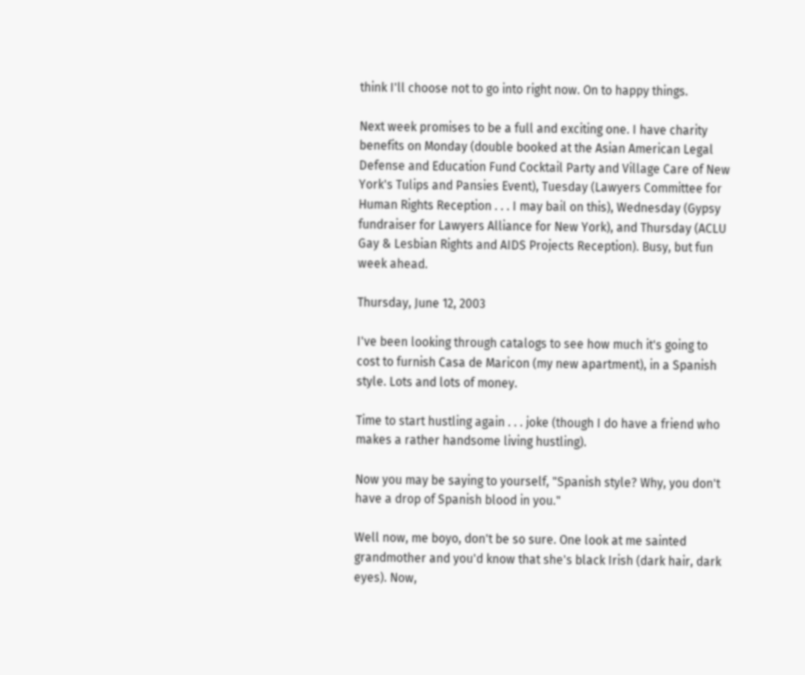think I'll choose not to go into right now. On to happy things.

Next week promises to be a full and exciting one. I have charity benefits on Monday (double booked at the Asian American Legal Defense and Education Fund Cocktail Party and Village Care of New York's Tulips and Pansies Event), Tuesday (Lawyers Committee for Human Rights Reception . . . I may bail on this), Wednesday (Gypsy fundraiser for Lawyers Alliance for New York), and Thursday (ACLU Gay & Lesbian Rights and AIDS Projects Reception). Busy, but fun week ahead.

Thursday, June 12, 2003

I've been looking through catalogs to see how much it's going to cost to furnish Casa de Maricon (my new apartment), in a Spanish style. Lots and lots of money.

Time to start hustling again . . . joke (though I do have a friend who makes a rather handsome living hustling).

Now you may be saying to yourself, "Spanish style? Why, you don't have a drop of Spanish blood in you."

Well now, me boyo, don't be so sure. One look at me sainted grandmother and you'd know that she's black Irish (dark hair, dark eyes). Now,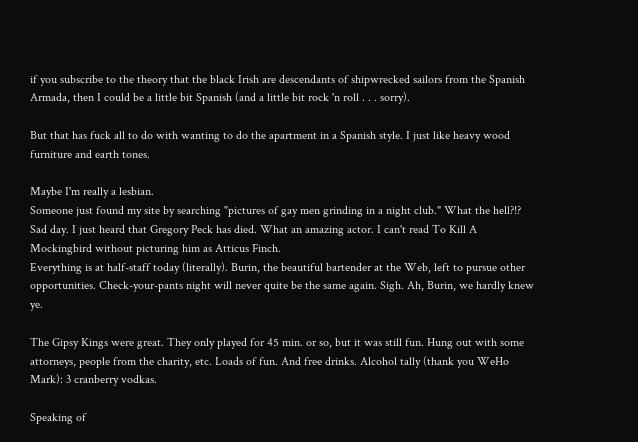if you subscribe to the theory that the black Irish are descendants of shipwrecked sailors from the Spanish Armada, then I could be a little bit Spanish (and a little bit rock 'n roll . . . sorry).

But that has fuck all to do with wanting to do the apartment in a Spanish style. I just like heavy wood furniture and earth tones.

Maybe I'm really a lesbian.
Someone just found my site by searching "pictures of gay men grinding in a night club." What the hell?!?
Sad day. I just heard that Gregory Peck has died. What an amazing actor. I can't read To Kill A Mockingbird without picturing him as Atticus Finch.
Everything is at half-staff today (literally). Burin, the beautiful bartender at the Web, left to pursue other opportunities. Check-your-pants night will never quite be the same again. Sigh. Ah, Burin, we hardly knew ye.

The Gipsy Kings were great. They only played for 45 min. or so, but it was still fun. Hung out with some attorneys, people from the charity, etc. Loads of fun. And free drinks. Alcohol tally (thank you WeHo Mark): 3 cranberry vodkas.

Speaking of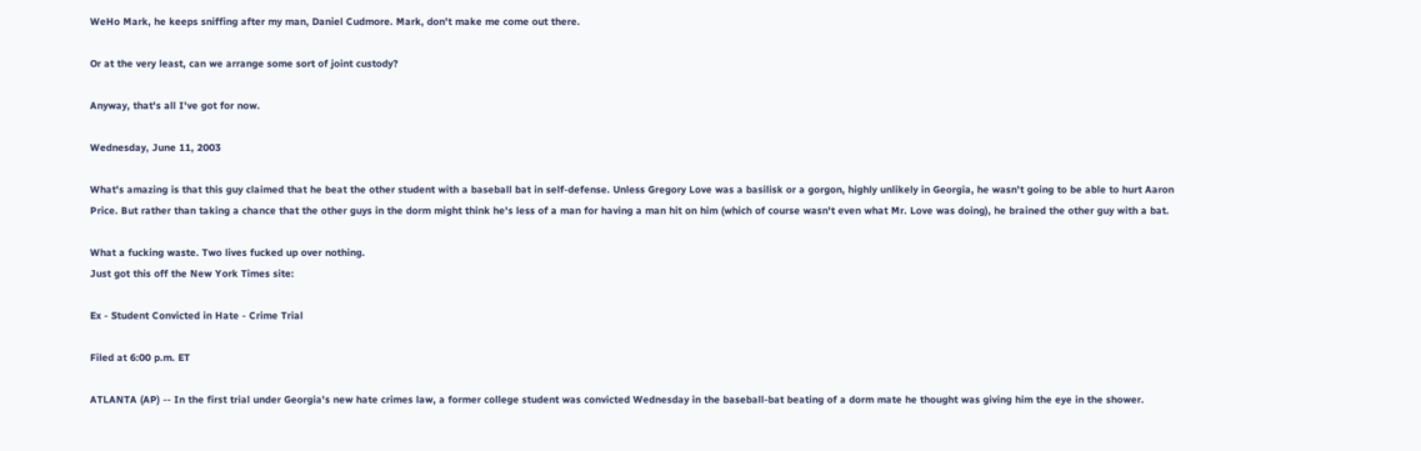WeHo Mark, he keeps sniffing after my man, Daniel Cudmore. Mark, don't make me come out there.

Or at the very least, can we arrange some sort of joint custody?

Anyway, that's all I've got for now.

Wednesday, June 11, 2003

What's amazing is that this guy claimed that he beat the other student with a baseball bat in self-defense. Unless Gregory Love was a basilisk or a gorgon, highly unlikely in Georgia, he wasn't going to be able to hurt Aaron Price. But rather than taking a chance that the other guys in the dorm might think he's less of a man for having a man hit on him (which of course wasn't even what Mr. Love was doing), he brained the other guy with a bat.

What a fucking waste. Two lives fucked up over nothing.
Just got this off the New York Times site:

Ex - Student Convicted in Hate - Crime Trial

Filed at 6:00 p.m. ET

ATLANTA (AP) -- In the first trial under Georgia's new hate crimes law, a former college student was convicted Wednesday in the baseball-bat beating of a dorm mate he thought was giving him the eye in the shower.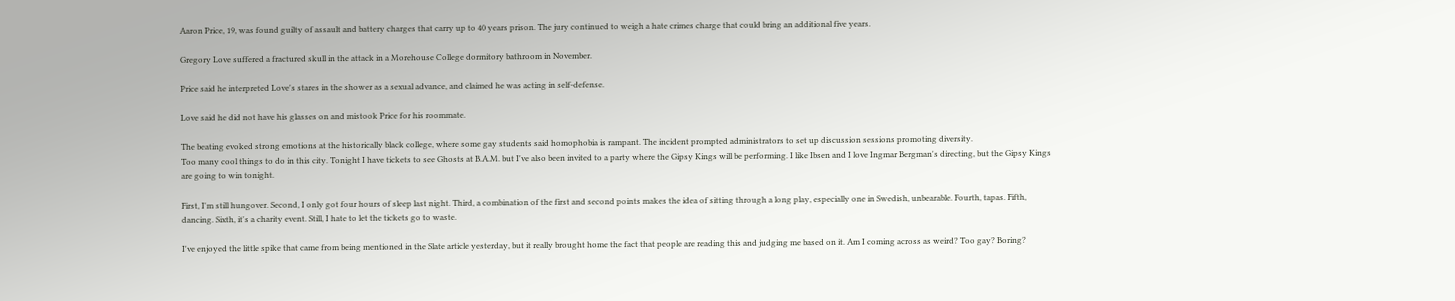Aaron Price, 19, was found guilty of assault and battery charges that carry up to 40 years prison. The jury continued to weigh a hate crimes charge that could bring an additional five years.

Gregory Love suffered a fractured skull in the attack in a Morehouse College dormitory bathroom in November.

Price said he interpreted Love's stares in the shower as a sexual advance, and claimed he was acting in self-defense.

Love said he did not have his glasses on and mistook Price for his roommate.

The beating evoked strong emotions at the historically black college, where some gay students said homophobia is rampant. The incident prompted administrators to set up discussion sessions promoting diversity.
Too many cool things to do in this city. Tonight I have tickets to see Ghosts at B.A.M. but I've also been invited to a party where the Gipsy Kings will be performing. I like Ibsen and I love Ingmar Bergman's directing, but the Gipsy Kings are going to win tonight.

First, I'm still hungover. Second, I only got four hours of sleep last night. Third, a combination of the first and second points makes the idea of sitting through a long play, especially one in Swedish, unbearable. Fourth, tapas. Fifth, dancing. Sixth, it's a charity event. Still, I hate to let the tickets go to waste.

I've enjoyed the little spike that came from being mentioned in the Slate article yesterday, but it really brought home the fact that people are reading this and judging me based on it. Am I coming across as weird? Too gay? Boring?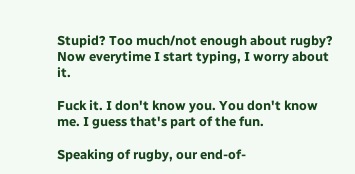Stupid? Too much/not enough about rugby? Now everytime I start typing, I worry about it.

Fuck it. I don't know you. You don't know me. I guess that's part of the fun.

Speaking of rugby, our end-of-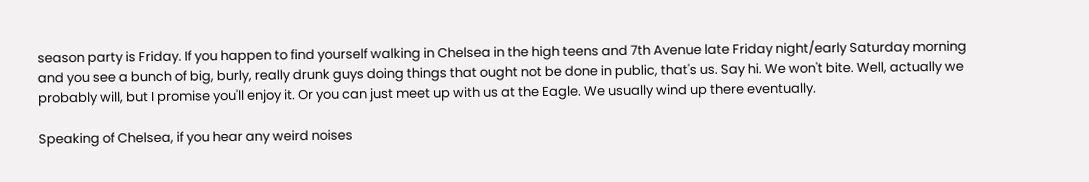season party is Friday. If you happen to find yourself walking in Chelsea in the high teens and 7th Avenue late Friday night/early Saturday morning and you see a bunch of big, burly, really drunk guys doing things that ought not be done in public, that's us. Say hi. We won't bite. Well, actually we probably will, but I promise you'll enjoy it. Or you can just meet up with us at the Eagle. We usually wind up there eventually.

Speaking of Chelsea, if you hear any weird noises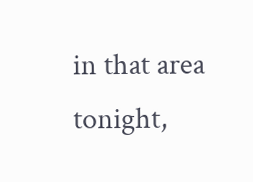in that area tonight,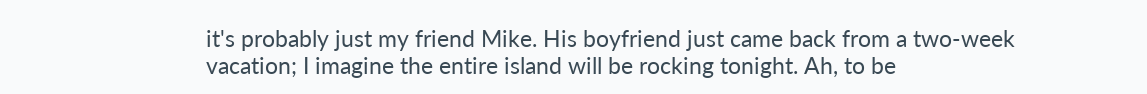it's probably just my friend Mike. His boyfriend just came back from a two-week vacation; I imagine the entire island will be rocking tonight. Ah, to be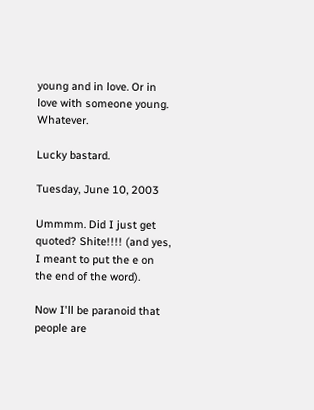young and in love. Or in love with someone young. Whatever.

Lucky bastard.

Tuesday, June 10, 2003

Ummmm. Did I just get quoted? Shite!!!! (and yes, I meant to put the e on the end of the word).

Now I'll be paranoid that people are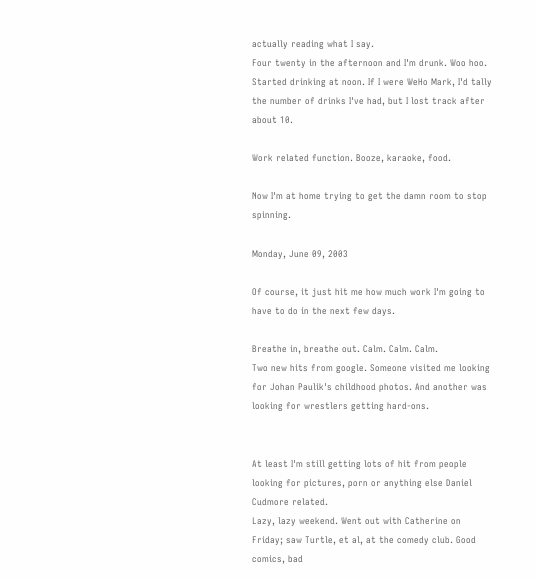actually reading what I say.
Four twenty in the afternoon and I'm drunk. Woo hoo. Started drinking at noon. If I were WeHo Mark, I'd tally the number of drinks I've had, but I lost track after about 10.

Work related function. Booze, karaoke, food.

Now I'm at home trying to get the damn room to stop spinning.

Monday, June 09, 2003

Of course, it just hit me how much work I'm going to have to do in the next few days.

Breathe in, breathe out. Calm. Calm. Calm.
Two new hits from google. Someone visited me looking for Johan Paulik's childhood photos. And another was looking for wrestlers getting hard-ons.


At least I'm still getting lots of hit from people looking for pictures, porn or anything else Daniel Cudmore related.
Lazy, lazy weekend. Went out with Catherine on Friday; saw Turtle, et al, at the comedy club. Good comics, bad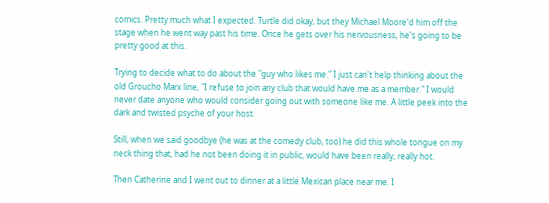comics. Pretty much what I expected. Turtle did okay, but they Michael Moore'd him off the stage when he went way past his time. Once he gets over his nervousness, he's going to be pretty good at this.

Trying to decide what to do about the "guy who likes me." I just can't help thinking about the old Groucho Marx line, "I refuse to join any club that would have me as a member." I would never date anyone who would consider going out with someone like me. A little peek into the dark and twisted psyche of your host.

Still, when we said goodbye (he was at the comedy club, too) he did this whole tongue on my neck thing that, had he not been doing it in public, would have been really, really hot.

Then Catherine and I went out to dinner at a little Mexican place near me. I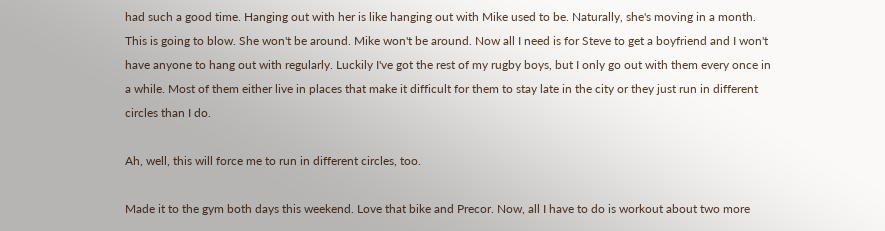had such a good time. Hanging out with her is like hanging out with Mike used to be. Naturally, she's moving in a month. This is going to blow. She won't be around. Mike won't be around. Now all I need is for Steve to get a boyfriend and I won't have anyone to hang out with regularly. Luckily I've got the rest of my rugby boys, but I only go out with them every once in a while. Most of them either live in places that make it difficult for them to stay late in the city or they just run in different circles than I do.

Ah, well, this will force me to run in different circles, too.

Made it to the gym both days this weekend. Love that bike and Precor. Now, all I have to do is workout about two more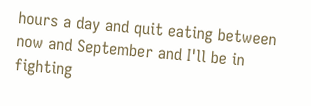hours a day and quit eating between now and September and I'll be in fighting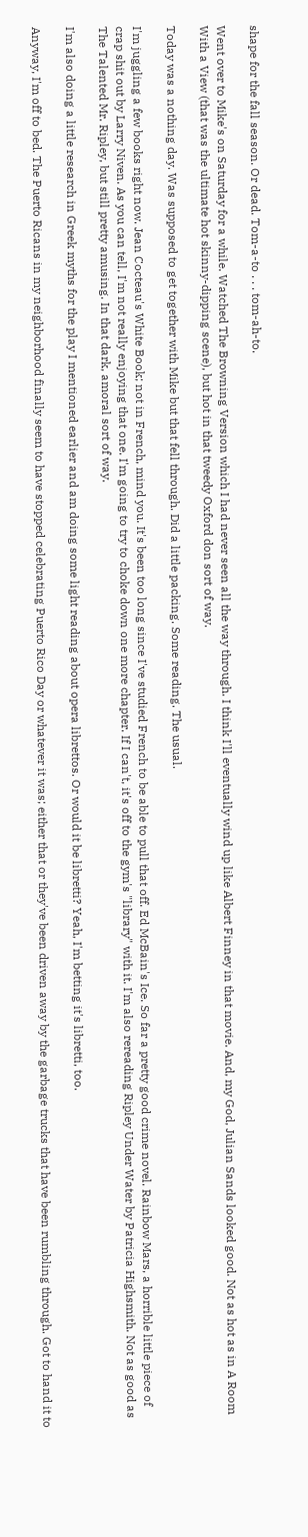shape for the fall season. Or dead. Tom-a-to . . . tom-ah-to.

Went over to Mike's on Saturday for a while. Watched The Browning Version which I had never seen all the way through. I think I'll eventually wind up like Albert Finney in that movie. And, my God, Julian Sands looked good. Not as hot as in A Room With a View (that was the ultimate hot skinny-dipping scene), but hot in that tweedy Oxford don sort of way.

Today was a nothing day. Was supposed to get together with Mike but that fell through. Did a little packing. Some reading. The usual.

I'm juggling a few books right now. Jean Cocteau's White Book; not in French, mind you. It's been too long since I've studied French to be able to pull that off. Ed McBain's Ice. So far a pretty good crime novel. Rainbow Mars, a horrible little piece of crap shit out by Larry Niven. As you can tell, I'm not really enjoying that one. I'm going to try to choke down one more chapter. If I can't, it's off to the gym's "library" with it. I'm also rereading Ripley Under Water by Patricia Highsmith. Not as good as The Talented Mr. Ripley, but still pretty amusing. In that dark, amoral sort of way.

I'm also doing a little research in Greek myths for the play I mentioned earlier and am doing some light reading about opera librettos. Or would it be libretti? Yeah, I'm betting it's libretti, too.

Anyway, I'm off to bed. The Puerto Ricans in my neighborhood finally seem to have stopped celebrating Puerto Rico Day or whatever it was; either that or they've been driven away by the garbage trucks that have been rumbling through. Got to hand it to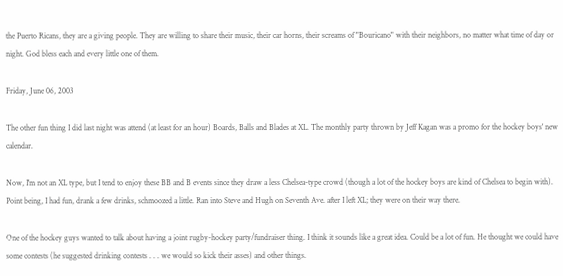the Puerto Ricans, they are a giving people. They are willing to share their music, their car horns, their screams of "Bouricano" with their neighbors, no matter what time of day or night. God bless each and every little one of them.

Friday, June 06, 2003

The other fun thing I did last night was attend (at least for an hour) Boards, Balls and Blades at XL. The monthly party thrown by Jeff Kagan was a promo for the hockey boys' new calendar.

Now, I'm not an XL type, but I tend to enjoy these BB and B events since they draw a less Chelsea-type crowd (though a lot of the hockey boys are kind of Chelsea to begin with). Point being, I had fun, drank a few drinks, schmoozed a little. Ran into Steve and Hugh on Seventh Ave. after I left XL; they were on their way there.

One of the hockey guys wanted to talk about having a joint rugby-hockey party/fundraiser thing. I think it sounds like a great idea. Could be a lot of fun. He thought we could have some contests (he suggested drinking contests . . . we would so kick their asses) and other things.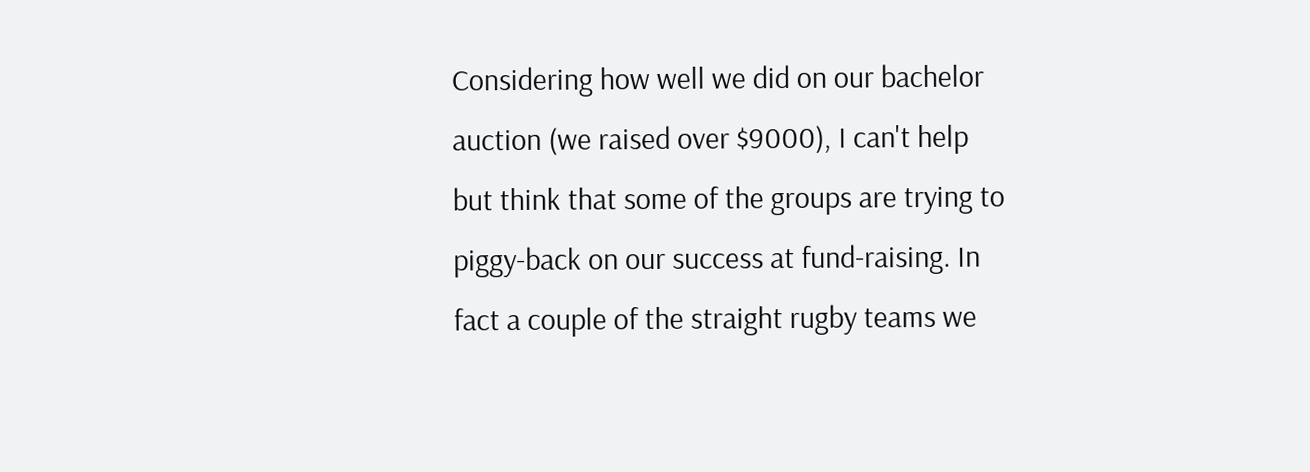Considering how well we did on our bachelor auction (we raised over $9000), I can't help but think that some of the groups are trying to piggy-back on our success at fund-raising. In fact a couple of the straight rugby teams we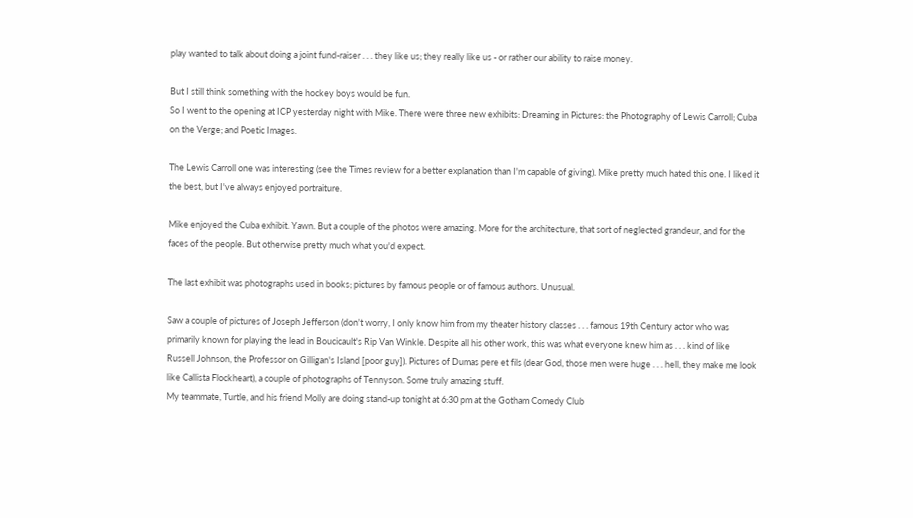play wanted to talk about doing a joint fund-raiser . . . they like us; they really like us - or rather our ability to raise money.

But I still think something with the hockey boys would be fun.
So I went to the opening at ICP yesterday night with Mike. There were three new exhibits: Dreaming in Pictures: the Photography of Lewis Carroll; Cuba on the Verge; and Poetic Images.

The Lewis Carroll one was interesting (see the Times review for a better explanation than I'm capable of giving). Mike pretty much hated this one. I liked it the best, but I've always enjoyed portraiture.

Mike enjoyed the Cuba exhibit. Yawn. But a couple of the photos were amazing. More for the architecture, that sort of neglected grandeur, and for the faces of the people. But otherwise pretty much what you'd expect.

The last exhibit was photographs used in books; pictures by famous people or of famous authors. Unusual.

Saw a couple of pictures of Joseph Jefferson (don't worry, I only know him from my theater history classes . . . famous 19th Century actor who was primarily known for playing the lead in Boucicault's Rip Van Winkle. Despite all his other work, this was what everyone knew him as . . . kind of like Russell Johnson, the Professor on Gilligan's Island [poor guy]). Pictures of Dumas pere et fils (dear God, those men were huge . . . hell, they make me look like Callista Flockheart), a couple of photographs of Tennyson. Some truly amazing stuff.
My teammate, Turtle, and his friend Molly are doing stand-up tonight at 6:30 pm at the Gotham Comedy Club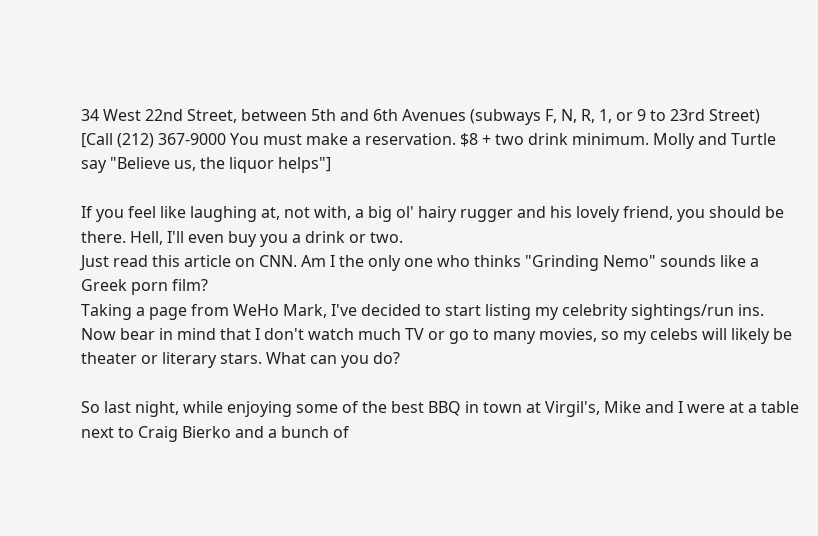34 West 22nd Street, between 5th and 6th Avenues (subways F, N, R, 1, or 9 to 23rd Street)
[Call (212) 367-9000 You must make a reservation. $8 + two drink minimum. Molly and Turtle say "Believe us, the liquor helps"]

If you feel like laughing at, not with, a big ol' hairy rugger and his lovely friend, you should be there. Hell, I'll even buy you a drink or two.
Just read this article on CNN. Am I the only one who thinks "Grinding Nemo" sounds like a Greek porn film?
Taking a page from WeHo Mark, I've decided to start listing my celebrity sightings/run ins. Now bear in mind that I don't watch much TV or go to many movies, so my celebs will likely be theater or literary stars. What can you do?

So last night, while enjoying some of the best BBQ in town at Virgil's, Mike and I were at a table next to Craig Bierko and a bunch of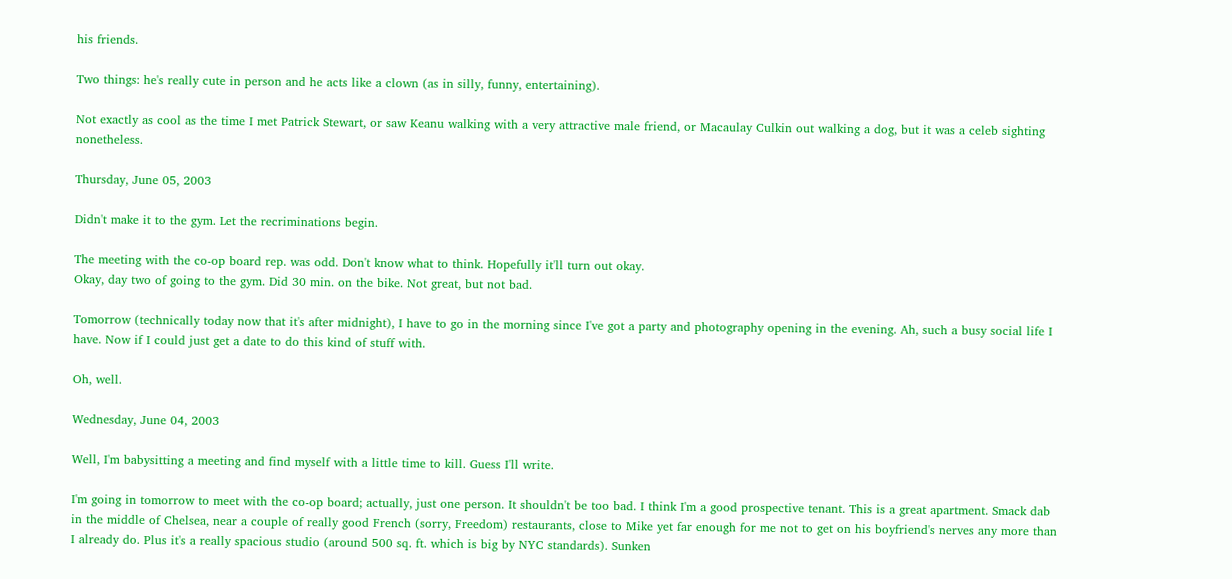his friends.

Two things: he's really cute in person and he acts like a clown (as in silly, funny, entertaining).

Not exactly as cool as the time I met Patrick Stewart, or saw Keanu walking with a very attractive male friend, or Macaulay Culkin out walking a dog, but it was a celeb sighting nonetheless.

Thursday, June 05, 2003

Didn't make it to the gym. Let the recriminations begin.

The meeting with the co-op board rep. was odd. Don't know what to think. Hopefully it'll turn out okay.
Okay, day two of going to the gym. Did 30 min. on the bike. Not great, but not bad.

Tomorrow (technically today now that it's after midnight), I have to go in the morning since I've got a party and photography opening in the evening. Ah, such a busy social life I have. Now if I could just get a date to do this kind of stuff with.

Oh, well.

Wednesday, June 04, 2003

Well, I'm babysitting a meeting and find myself with a little time to kill. Guess I'll write.

I'm going in tomorrow to meet with the co-op board; actually, just one person. It shouldn't be too bad. I think I'm a good prospective tenant. This is a great apartment. Smack dab in the middle of Chelsea, near a couple of really good French (sorry, Freedom) restaurants, close to Mike yet far enough for me not to get on his boyfriend's nerves any more than I already do. Plus it's a really spacious studio (around 500 sq. ft. which is big by NYC standards). Sunken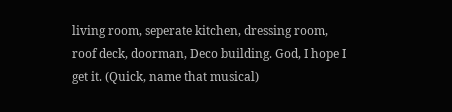living room, seperate kitchen, dressing room, roof deck, doorman, Deco building. God, I hope I get it. (Quick, name that musical)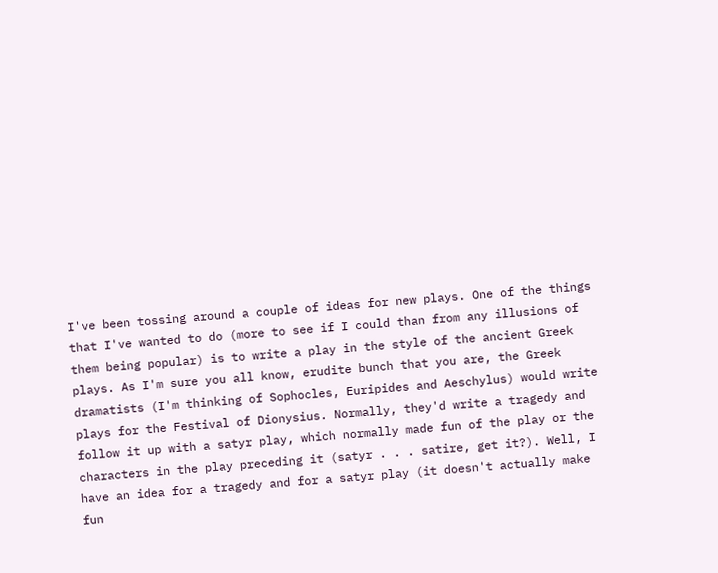I've been tossing around a couple of ideas for new plays. One of the things that I've wanted to do (more to see if I could than from any illusions of them being popular) is to write a play in the style of the ancient Greek plays. As I'm sure you all know, erudite bunch that you are, the Greek dramatists (I'm thinking of Sophocles, Euripides and Aeschylus) would write plays for the Festival of Dionysius. Normally, they'd write a tragedy and follow it up with a satyr play, which normally made fun of the play or the characters in the play preceding it (satyr . . . satire, get it?). Well, I have an idea for a tragedy and for a satyr play (it doesn't actually make fun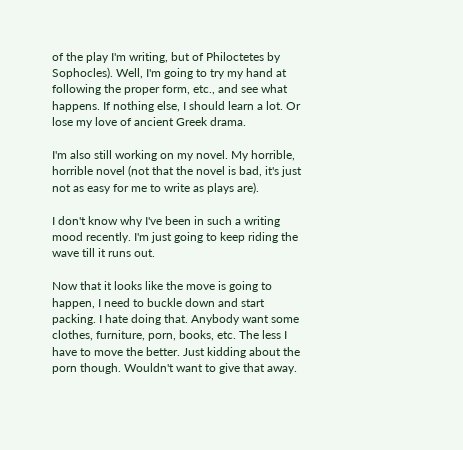of the play I'm writing, but of Philoctetes by Sophocles). Well, I'm going to try my hand at following the proper form, etc., and see what happens. If nothing else, I should learn a lot. Or lose my love of ancient Greek drama.

I'm also still working on my novel. My horrible, horrible novel (not that the novel is bad, it's just not as easy for me to write as plays are).

I don't know why I've been in such a writing mood recently. I'm just going to keep riding the wave till it runs out.

Now that it looks like the move is going to happen, I need to buckle down and start packing. I hate doing that. Anybody want some clothes, furniture, porn, books, etc. The less I have to move the better. Just kidding about the porn though. Wouldn't want to give that away.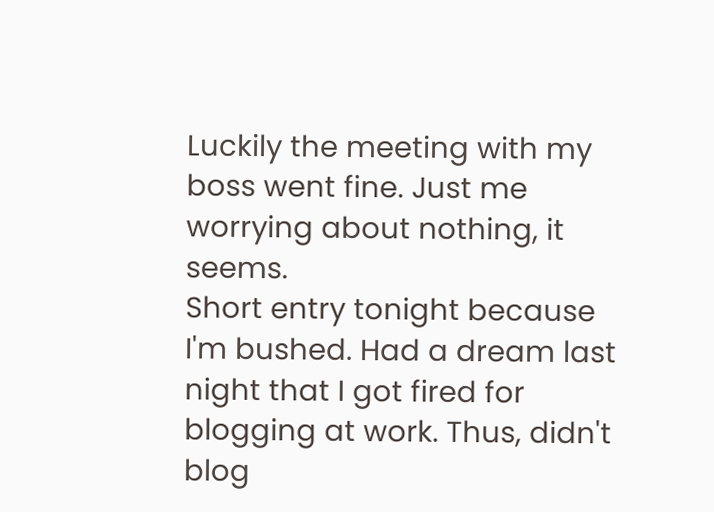Luckily the meeting with my boss went fine. Just me worrying about nothing, it seems.
Short entry tonight because I'm bushed. Had a dream last night that I got fired for blogging at work. Thus, didn't blog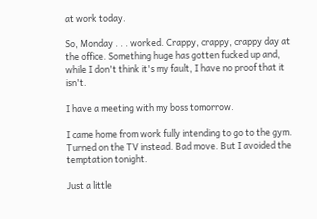at work today.

So, Monday . . . worked. Crappy, crappy, crappy day at the office. Something huge has gotten fucked up and, while I don't think it's my fault, I have no proof that it isn't.

I have a meeting with my boss tomorrow.

I came home from work fully intending to go to the gym. Turned on the TV instead. Bad move. But I avoided the temptation tonight.

Just a little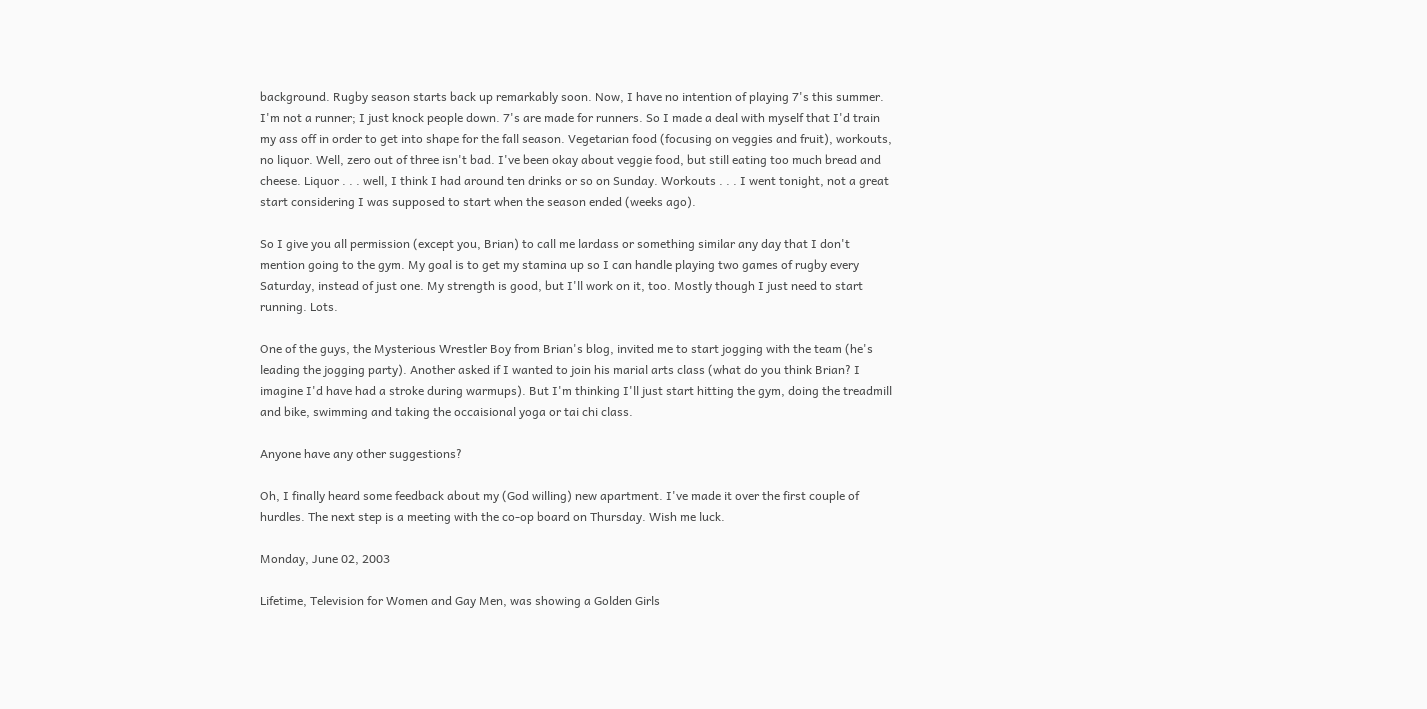background. Rugby season starts back up remarkably soon. Now, I have no intention of playing 7's this summer. I'm not a runner; I just knock people down. 7's are made for runners. So I made a deal with myself that I'd train my ass off in order to get into shape for the fall season. Vegetarian food (focusing on veggies and fruit), workouts, no liquor. Well, zero out of three isn't bad. I've been okay about veggie food, but still eating too much bread and cheese. Liquor . . . well, I think I had around ten drinks or so on Sunday. Workouts . . . I went tonight, not a great start considering I was supposed to start when the season ended (weeks ago).

So I give you all permission (except you, Brian) to call me lardass or something similar any day that I don't mention going to the gym. My goal is to get my stamina up so I can handle playing two games of rugby every Saturday, instead of just one. My strength is good, but I'll work on it, too. Mostly though I just need to start running. Lots.

One of the guys, the Mysterious Wrestler Boy from Brian's blog, invited me to start jogging with the team (he's leading the jogging party). Another asked if I wanted to join his marial arts class (what do you think Brian? I imagine I'd have had a stroke during warmups). But I'm thinking I'll just start hitting the gym, doing the treadmill and bike, swimming and taking the occaisional yoga or tai chi class.

Anyone have any other suggestions?

Oh, I finally heard some feedback about my (God willing) new apartment. I've made it over the first couple of hurdles. The next step is a meeting with the co-op board on Thursday. Wish me luck.

Monday, June 02, 2003

Lifetime, Television for Women and Gay Men, was showing a Golden Girls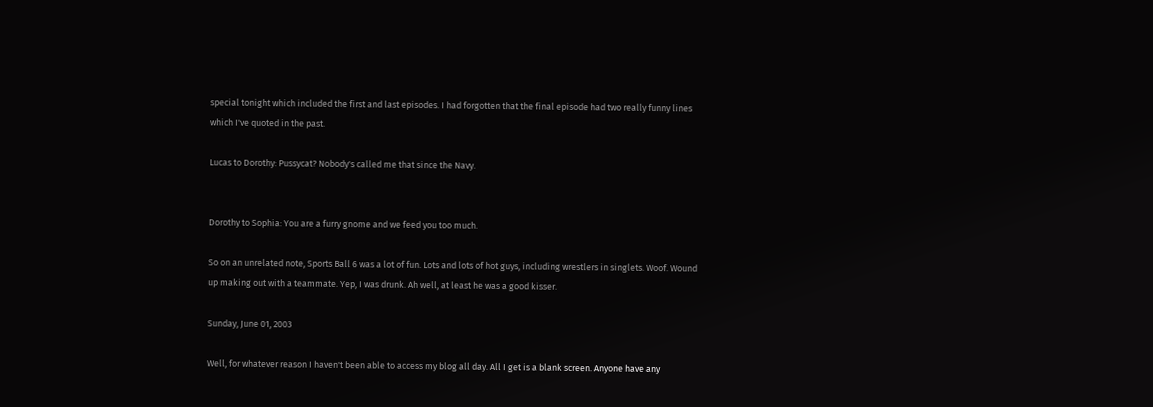special tonight which included the first and last episodes. I had forgotten that the final episode had two really funny lines which I've quoted in the past.

Lucas to Dorothy: Pussycat? Nobody's called me that since the Navy.


Dorothy to Sophia: You are a furry gnome and we feed you too much.

So on an unrelated note, Sports Ball 6 was a lot of fun. Lots and lots of hot guys, including wrestlers in singlets. Woof. Wound up making out with a teammate. Yep, I was drunk. Ah well, at least he was a good kisser.

Sunday, June 01, 2003

Well, for whatever reason I haven't been able to access my blog all day. All I get is a blank screen. Anyone have any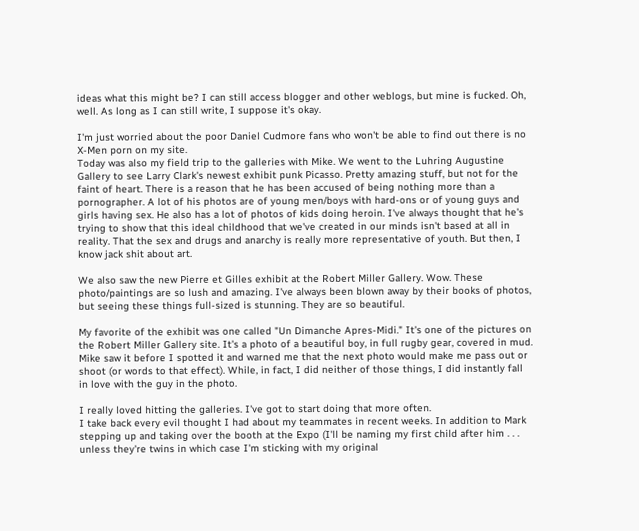ideas what this might be? I can still access blogger and other weblogs, but mine is fucked. Oh, well. As long as I can still write, I suppose it's okay.

I'm just worried about the poor Daniel Cudmore fans who won't be able to find out there is no X-Men porn on my site.
Today was also my field trip to the galleries with Mike. We went to the Luhring Augustine Gallery to see Larry Clark's newest exhibit punk Picasso. Pretty amazing stuff, but not for the faint of heart. There is a reason that he has been accused of being nothing more than a pornographer. A lot of his photos are of young men/boys with hard-ons or of young guys and girls having sex. He also has a lot of photos of kids doing heroin. I've always thought that he's trying to show that this ideal childhood that we've created in our minds isn't based at all in reality. That the sex and drugs and anarchy is really more representative of youth. But then, I know jack shit about art.

We also saw the new Pierre et Gilles exhibit at the Robert Miller Gallery. Wow. These photo/paintings are so lush and amazing. I've always been blown away by their books of photos, but seeing these things full-sized is stunning. They are so beautiful.

My favorite of the exhibit was one called "Un Dimanche Apres-Midi." It's one of the pictures on the Robert Miller Gallery site. It's a photo of a beautiful boy, in full rugby gear, covered in mud. Mike saw it before I spotted it and warned me that the next photo would make me pass out or shoot (or words to that effect). While, in fact, I did neither of those things, I did instantly fall in love with the guy in the photo.

I really loved hitting the galleries. I've got to start doing that more often.
I take back every evil thought I had about my teammates in recent weeks. In addition to Mark stepping up and taking over the booth at the Expo (I'll be naming my first child after him . . . unless they're twins in which case I'm sticking with my original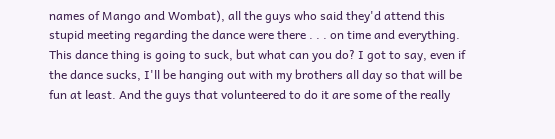names of Mango and Wombat), all the guys who said they'd attend this stupid meeting regarding the dance were there . . . on time and everything. This dance thing is going to suck, but what can you do? I got to say, even if the dance sucks, I'll be hanging out with my brothers all day so that will be fun at least. And the guys that volunteered to do it are some of the really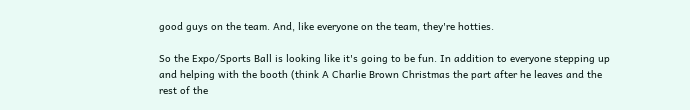good guys on the team. And, like everyone on the team, they're hotties.

So the Expo/Sports Ball is looking like it's going to be fun. In addition to everyone stepping up and helping with the booth (think A Charlie Brown Christmas the part after he leaves and the rest of the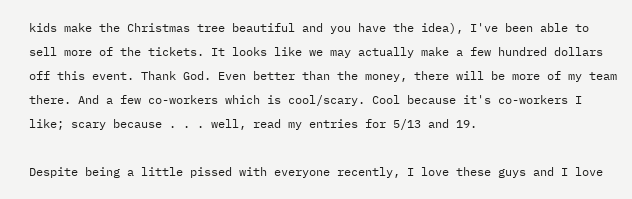kids make the Christmas tree beautiful and you have the idea), I've been able to sell more of the tickets. It looks like we may actually make a few hundred dollars off this event. Thank God. Even better than the money, there will be more of my team there. And a few co-workers which is cool/scary. Cool because it's co-workers I like; scary because . . . well, read my entries for 5/13 and 19.

Despite being a little pissed with everyone recently, I love these guys and I love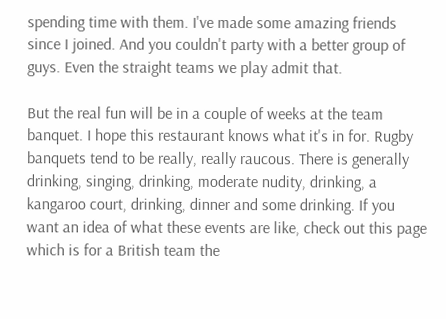spending time with them. I've made some amazing friends since I joined. And you couldn't party with a better group of guys. Even the straight teams we play admit that.

But the real fun will be in a couple of weeks at the team banquet. I hope this restaurant knows what it's in for. Rugby banquets tend to be really, really raucous. There is generally drinking, singing, drinking, moderate nudity, drinking, a kangaroo court, drinking, dinner and some drinking. If you want an idea of what these events are like, check out this page which is for a British team the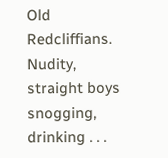Old Redcliffians. Nudity, straight boys snogging, drinking . . .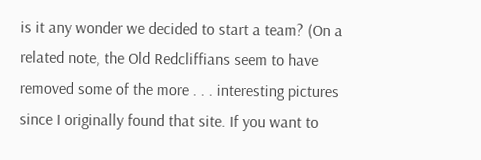is it any wonder we decided to start a team? (On a related note, the Old Redcliffians seem to have removed some of the more . . . interesting pictures since I originally found that site. If you want to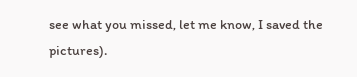see what you missed, let me know, I saved the pictures).